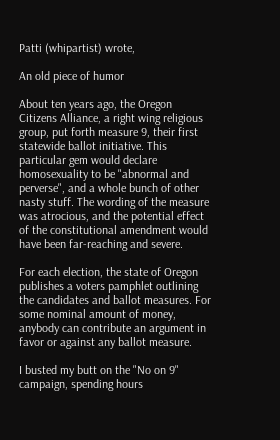Patti (whipartist) wrote,

An old piece of humor

About ten years ago, the Oregon Citizens Alliance, a right wing religious group, put forth measure 9, their first statewide ballot initiative. This particular gem would declare homosexuality to be "abnormal and perverse", and a whole bunch of other nasty stuff. The wording of the measure was atrocious, and the potential effect of the constitutional amendment would have been far-reaching and severe.

For each election, the state of Oregon publishes a voters pamphlet outlining the candidates and ballot measures. For some nominal amount of money, anybody can contribute an argument in favor or against any ballot measure.

I busted my butt on the "No on 9" campaign, spending hours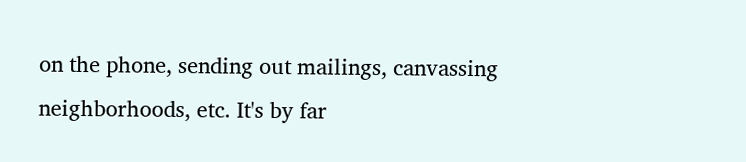on the phone, sending out mailings, canvassing neighborhoods, etc. It's by far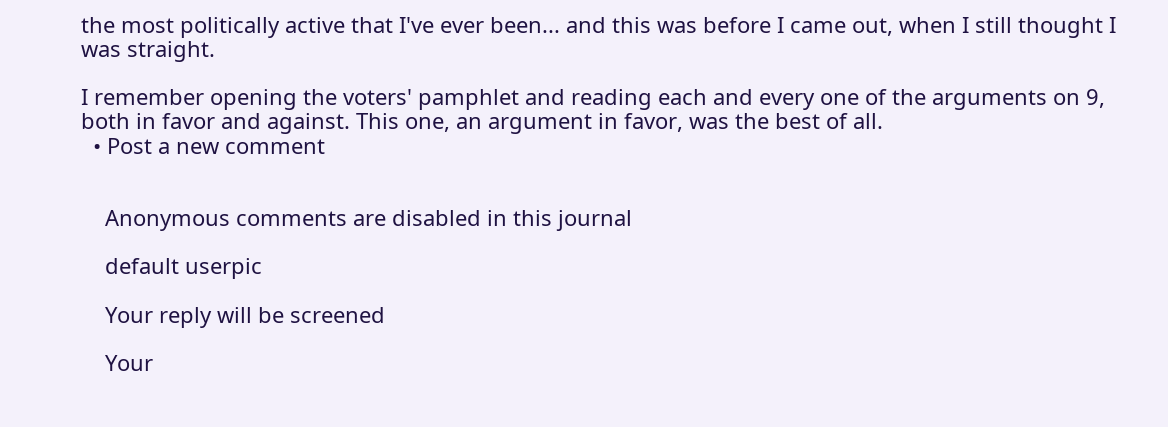the most politically active that I've ever been... and this was before I came out, when I still thought I was straight.

I remember opening the voters' pamphlet and reading each and every one of the arguments on 9, both in favor and against. This one, an argument in favor, was the best of all.
  • Post a new comment


    Anonymous comments are disabled in this journal

    default userpic

    Your reply will be screened

    Your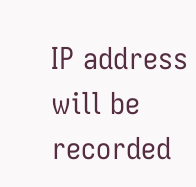IP address will be recorded